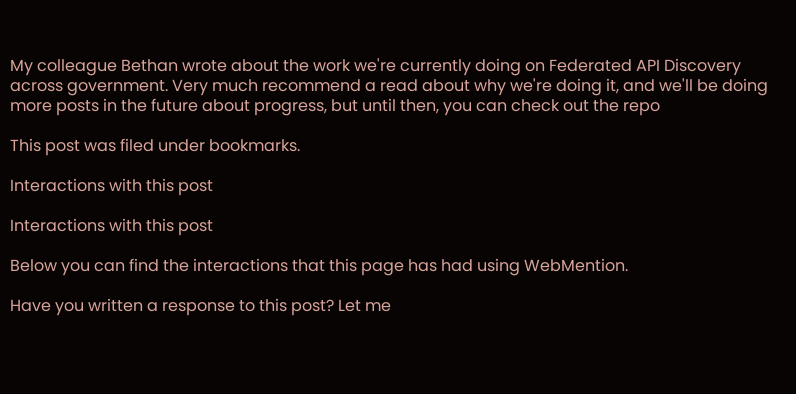My colleague Bethan wrote about the work we're currently doing on Federated API Discovery across government. Very much recommend a read about why we're doing it, and we'll be doing more posts in the future about progress, but until then, you can check out the repo

This post was filed under bookmarks.

Interactions with this post

Interactions with this post

Below you can find the interactions that this page has had using WebMention.

Have you written a response to this post? Let me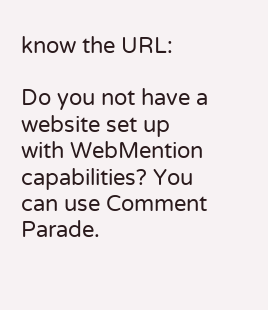know the URL:

Do you not have a website set up with WebMention capabilities? You can use Comment Parade.